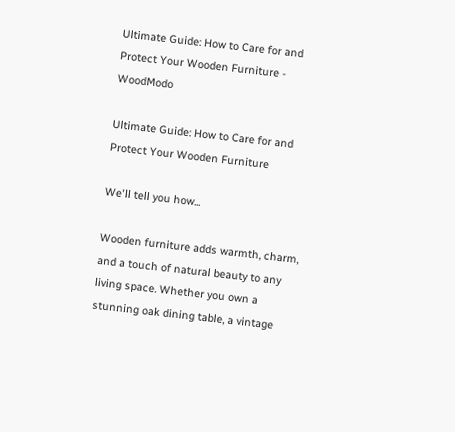Ultimate Guide: How to Care for and Protect Your Wooden Furniture - WoodModo

Ultimate Guide: How to Care for and Protect Your Wooden Furniture

We'll tell you how...

Wooden furniture adds warmth, charm, and a touch of natural beauty to any living space. Whether you own a stunning oak dining table, a vintage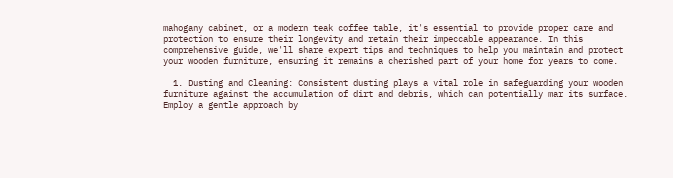mahogany cabinet, or a modern teak coffee table, it's essential to provide proper care and protection to ensure their longevity and retain their impeccable appearance. In this comprehensive guide, we'll share expert tips and techniques to help you maintain and protect your wooden furniture, ensuring it remains a cherished part of your home for years to come.

  1. Dusting and Cleaning: Consistent dusting plays a vital role in safeguarding your wooden furniture against the accumulation of dirt and debris, which can potentially mar its surface. Employ a gentle approach by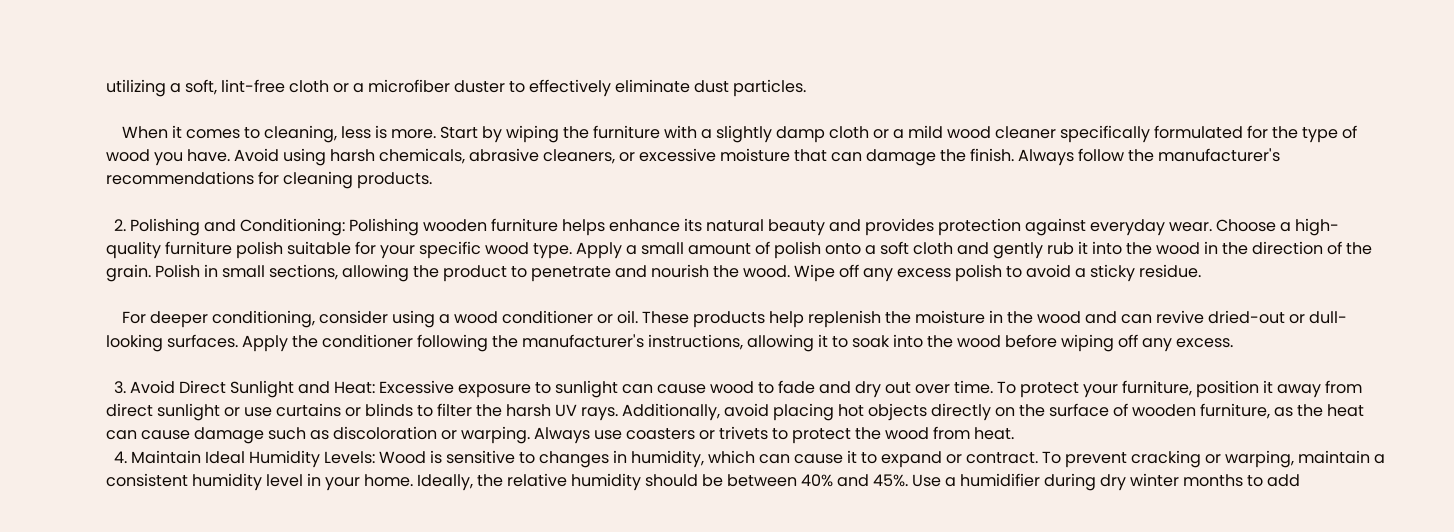utilizing a soft, lint-free cloth or a microfiber duster to effectively eliminate dust particles.

    When it comes to cleaning, less is more. Start by wiping the furniture with a slightly damp cloth or a mild wood cleaner specifically formulated for the type of wood you have. Avoid using harsh chemicals, abrasive cleaners, or excessive moisture that can damage the finish. Always follow the manufacturer's recommendations for cleaning products.

  2. Polishing and Conditioning: Polishing wooden furniture helps enhance its natural beauty and provides protection against everyday wear. Choose a high-quality furniture polish suitable for your specific wood type. Apply a small amount of polish onto a soft cloth and gently rub it into the wood in the direction of the grain. Polish in small sections, allowing the product to penetrate and nourish the wood. Wipe off any excess polish to avoid a sticky residue.

    For deeper conditioning, consider using a wood conditioner or oil. These products help replenish the moisture in the wood and can revive dried-out or dull-looking surfaces. Apply the conditioner following the manufacturer's instructions, allowing it to soak into the wood before wiping off any excess.

  3. Avoid Direct Sunlight and Heat: Excessive exposure to sunlight can cause wood to fade and dry out over time. To protect your furniture, position it away from direct sunlight or use curtains or blinds to filter the harsh UV rays. Additionally, avoid placing hot objects directly on the surface of wooden furniture, as the heat can cause damage such as discoloration or warping. Always use coasters or trivets to protect the wood from heat.
  4. Maintain Ideal Humidity Levels: Wood is sensitive to changes in humidity, which can cause it to expand or contract. To prevent cracking or warping, maintain a consistent humidity level in your home. Ideally, the relative humidity should be between 40% and 45%. Use a humidifier during dry winter months to add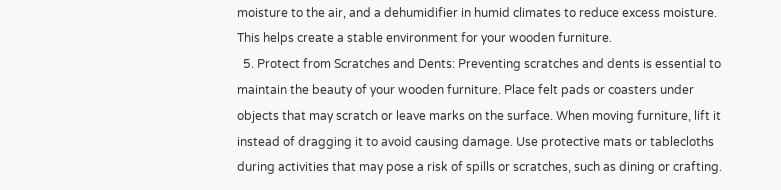moisture to the air, and a dehumidifier in humid climates to reduce excess moisture. This helps create a stable environment for your wooden furniture.
  5. Protect from Scratches and Dents: Preventing scratches and dents is essential to maintain the beauty of your wooden furniture. Place felt pads or coasters under objects that may scratch or leave marks on the surface. When moving furniture, lift it instead of dragging it to avoid causing damage. Use protective mats or tablecloths during activities that may pose a risk of spills or scratches, such as dining or crafting.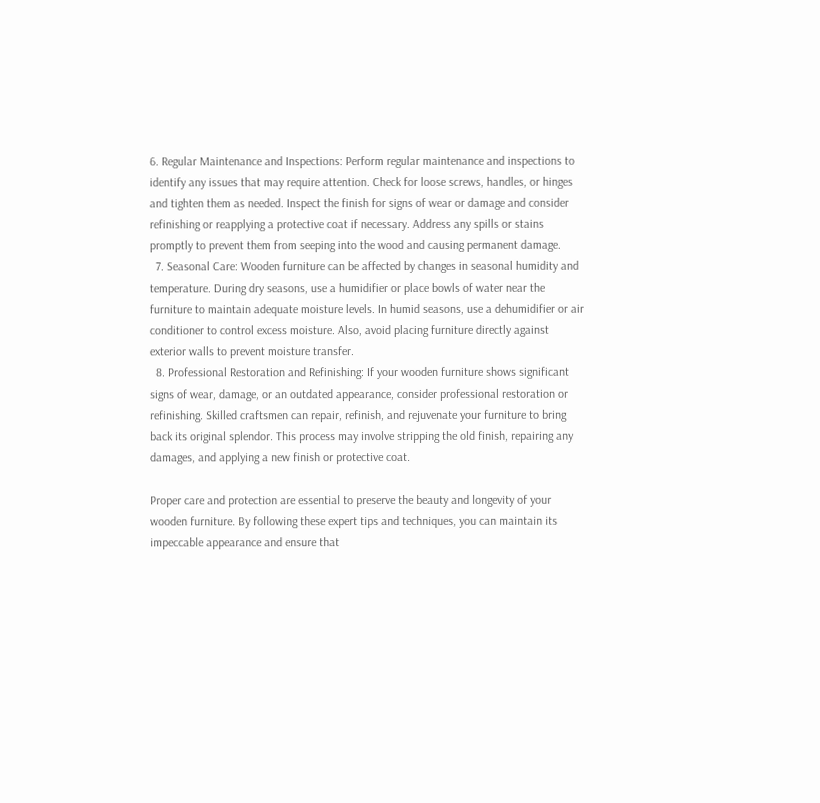6. Regular Maintenance and Inspections: Perform regular maintenance and inspections to identify any issues that may require attention. Check for loose screws, handles, or hinges and tighten them as needed. Inspect the finish for signs of wear or damage and consider refinishing or reapplying a protective coat if necessary. Address any spills or stains promptly to prevent them from seeping into the wood and causing permanent damage.
  7. Seasonal Care: Wooden furniture can be affected by changes in seasonal humidity and temperature. During dry seasons, use a humidifier or place bowls of water near the furniture to maintain adequate moisture levels. In humid seasons, use a dehumidifier or air conditioner to control excess moisture. Also, avoid placing furniture directly against exterior walls to prevent moisture transfer.
  8. Professional Restoration and Refinishing: If your wooden furniture shows significant signs of wear, damage, or an outdated appearance, consider professional restoration or refinishing. Skilled craftsmen can repair, refinish, and rejuvenate your furniture to bring back its original splendor. This process may involve stripping the old finish, repairing any damages, and applying a new finish or protective coat.

Proper care and protection are essential to preserve the beauty and longevity of your wooden furniture. By following these expert tips and techniques, you can maintain its impeccable appearance and ensure that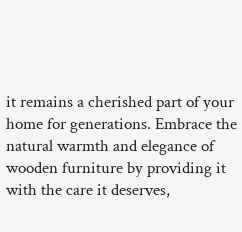it remains a cherished part of your home for generations. Embrace the natural warmth and elegance of wooden furniture by providing it with the care it deserves,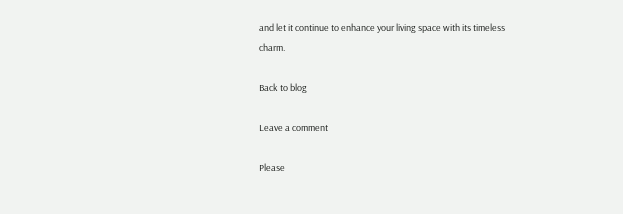and let it continue to enhance your living space with its timeless charm.

Back to blog

Leave a comment

Please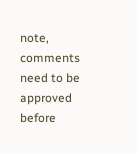note, comments need to be approved before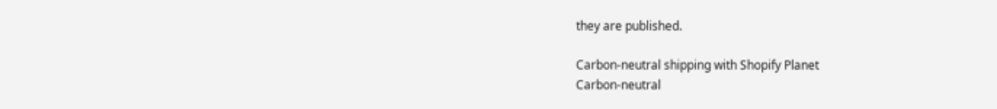they are published.

Carbon-neutral shipping with Shopify Planet
Carbon-neutral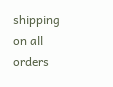shipping on all orders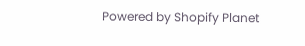Powered by Shopify Planet